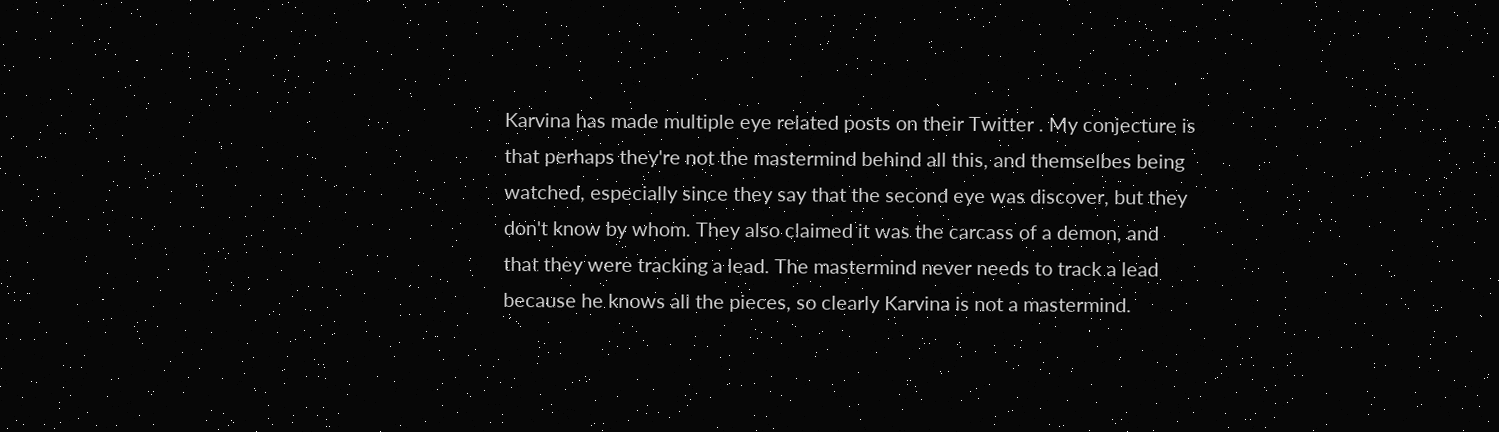Karvina has made multiple eye related posts on their Twitter . My conjecture is that perhaps they're not the mastermind behind all this, and themselbes being watched, especially since they say that the second eye was discover, but they don't know by whom. They also claimed it was the carcass of a demon, and that they were tracking a lead. The mastermind never needs to track a lead because he knows all the pieces, so clearly Karvina is not a mastermind.